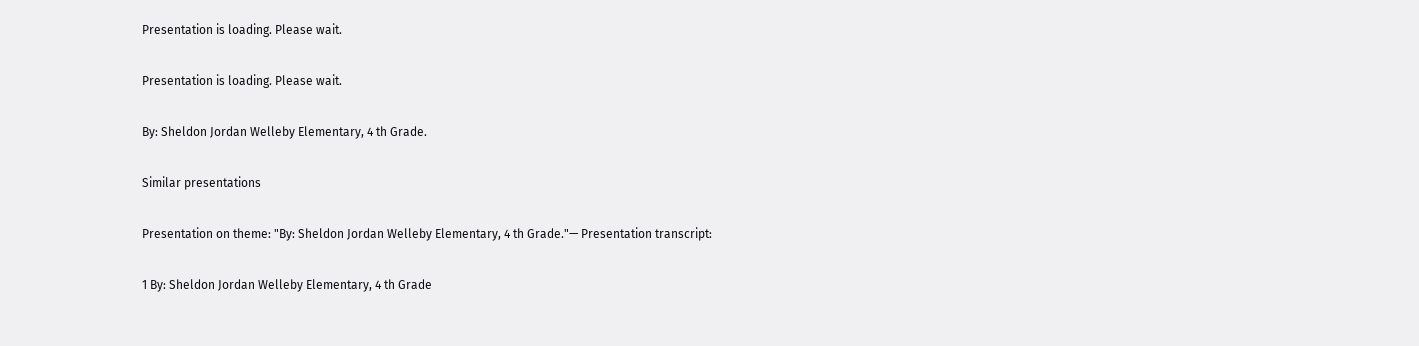Presentation is loading. Please wait.

Presentation is loading. Please wait.

By: Sheldon Jordan Welleby Elementary, 4 th Grade.

Similar presentations

Presentation on theme: "By: Sheldon Jordan Welleby Elementary, 4 th Grade."— Presentation transcript:

1 By: Sheldon Jordan Welleby Elementary, 4 th Grade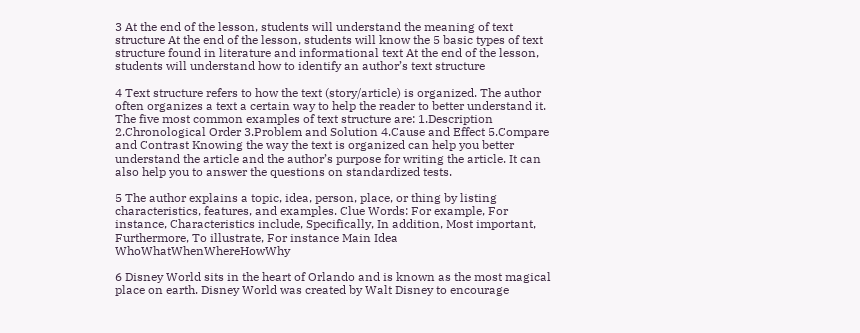3 At the end of the lesson, students will understand the meaning of text structure At the end of the lesson, students will know the 5 basic types of text structure found in literature and informational text At the end of the lesson, students will understand how to identify an author’s text structure

4 Text structure refers to how the text (story/article) is organized. The author often organizes a text a certain way to help the reader to better understand it. The five most common examples of text structure are: 1.Description 2.Chronological Order 3.Problem and Solution 4.Cause and Effect 5.Compare and Contrast Knowing the way the text is organized can help you better understand the article and the author’s purpose for writing the article. It can also help you to answer the questions on standardized tests.

5 The author explains a topic, idea, person, place, or thing by listing characteristics, features, and examples. Clue Words: For example, For instance, Characteristics include, Specifically, In addition, Most important, Furthermore, To illustrate, For instance Main Idea WhoWhatWhenWhereHowWhy

6 Disney World sits in the heart of Orlando and is known as the most magical place on earth. Disney World was created by Walt Disney to encourage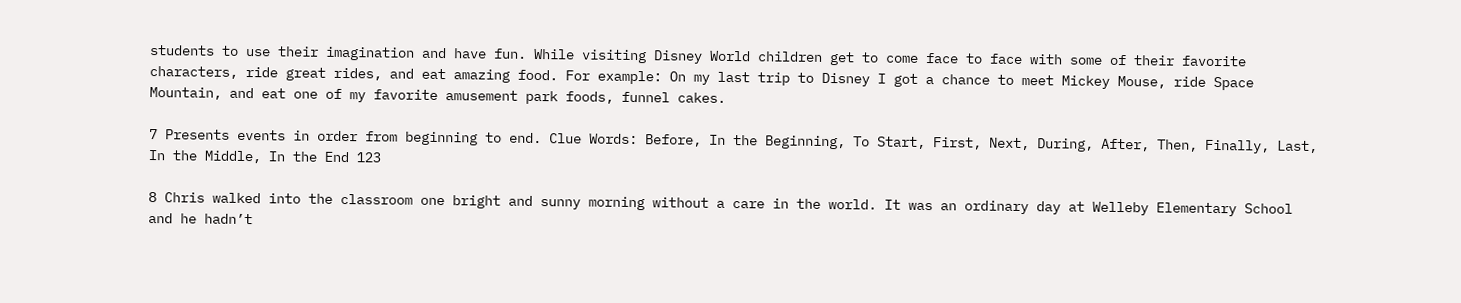students to use their imagination and have fun. While visiting Disney World children get to come face to face with some of their favorite characters, ride great rides, and eat amazing food. For example: On my last trip to Disney I got a chance to meet Mickey Mouse, ride Space Mountain, and eat one of my favorite amusement park foods, funnel cakes.

7 Presents events in order from beginning to end. Clue Words: Before, In the Beginning, To Start, First, Next, During, After, Then, Finally, Last, In the Middle, In the End 123

8 Chris walked into the classroom one bright and sunny morning without a care in the world. It was an ordinary day at Welleby Elementary School and he hadn’t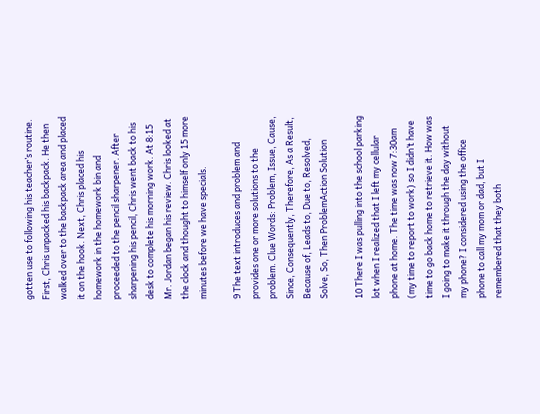gotten use to following his teacher’s routine. First, Chris unpacked his backpack. He then walked over to the backpack area and placed it on the hook. Next, Chris placed his homework in the homework bin and proceeded to the pencil sharpener. After sharpening his pencil, Chris went back to his desk to complete his morning work. At 8:15 Mr. Jordan began his review. Chris looked at the clock and thought to himself only 15 more minutes before we have specials.

9 The text introduces and problem and provides one or more solutions to the problem. Clue Words: Problem, Issue, Cause, Since, Consequently, Therefore, As a Result, Because of, Leads to, Due to, Resolved, Solve, So, Then ProblemAction Solution

10 There I was pulling into the school parking lot when I realized that I left my cellular phone at home. The time was now 7:30am (my time to report to work) so I didn’t have time to go back home to retrieve it. How was I going to make it through the day without my phone? I considered using the office phone to call my mom or dad, but I remembered that they both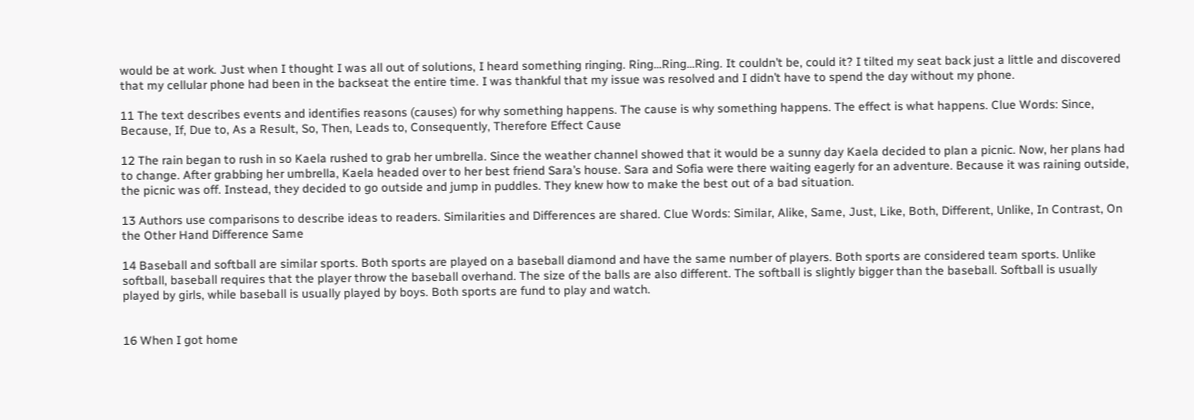would be at work. Just when I thought I was all out of solutions, I heard something ringing. Ring…Ring…Ring. It couldn’t be, could it? I tilted my seat back just a little and discovered that my cellular phone had been in the backseat the entire time. I was thankful that my issue was resolved and I didn’t have to spend the day without my phone.

11 The text describes events and identifies reasons (causes) for why something happens. The cause is why something happens. The effect is what happens. Clue Words: Since, Because, If, Due to, As a Result, So, Then, Leads to, Consequently, Therefore Effect Cause

12 The rain began to rush in so Kaela rushed to grab her umbrella. Since the weather channel showed that it would be a sunny day Kaela decided to plan a picnic. Now, her plans had to change. After grabbing her umbrella, Kaela headed over to her best friend Sara’s house. Sara and Sofia were there waiting eagerly for an adventure. Because it was raining outside, the picnic was off. Instead, they decided to go outside and jump in puddles. They knew how to make the best out of a bad situation.

13 Authors use comparisons to describe ideas to readers. Similarities and Differences are shared. Clue Words: Similar, Alike, Same, Just, Like, Both, Different, Unlike, In Contrast, On the Other Hand Difference Same

14 Baseball and softball are similar sports. Both sports are played on a baseball diamond and have the same number of players. Both sports are considered team sports. Unlike softball, baseball requires that the player throw the baseball overhand. The size of the balls are also different. The softball is slightly bigger than the baseball. Softball is usually played by girls, while baseball is usually played by boys. Both sports are fund to play and watch.


16 When I got home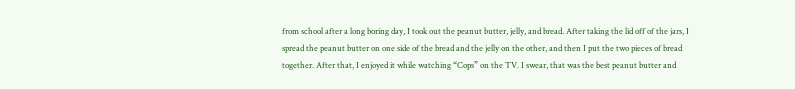from school after a long boring day, I took out the peanut butter, jelly, and bread. After taking the lid off of the jars, I spread the peanut butter on one side of the bread and the jelly on the other, and then I put the two pieces of bread together. After that, I enjoyed it while watching “Cops” on the TV. I swear, that was the best peanut butter and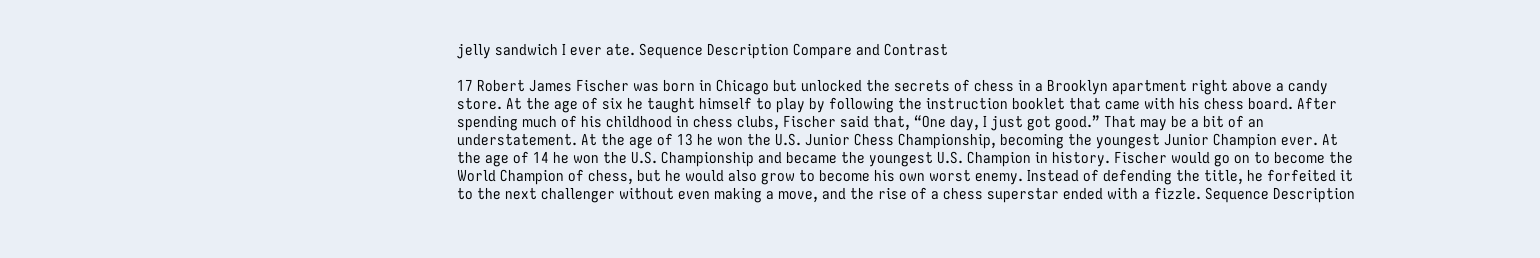jelly sandwich I ever ate. Sequence Description Compare and Contrast

17 Robert James Fischer was born in Chicago but unlocked the secrets of chess in a Brooklyn apartment right above a candy store. At the age of six he taught himself to play by following the instruction booklet that came with his chess board. After spending much of his childhood in chess clubs, Fischer said that, “One day, I just got good.” That may be a bit of an understatement. At the age of 13 he won the U.S. Junior Chess Championship, becoming the youngest Junior Champion ever. At the age of 14 he won the U.S. Championship and became the youngest U.S. Champion in history. Fischer would go on to become the World Champion of chess, but he would also grow to become his own worst enemy. Instead of defending the title, he forfeited it to the next challenger without even making a move, and the rise of a chess superstar ended with a fizzle. Sequence Description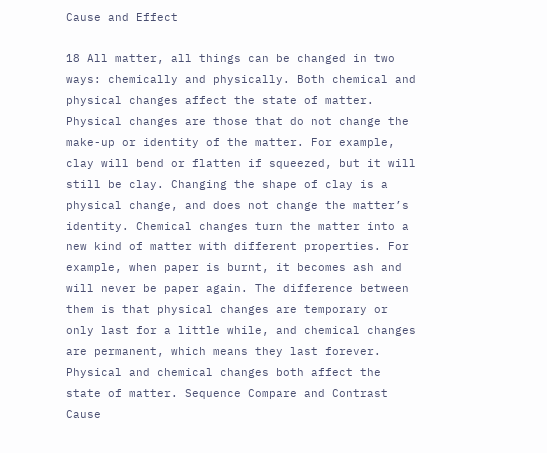Cause and Effect

18 All matter, all things can be changed in two ways: chemically and physically. Both chemical and physical changes affect the state of matter. Physical changes are those that do not change the make-up or identity of the matter. For example, clay will bend or flatten if squeezed, but it will still be clay. Changing the shape of clay is a physical change, and does not change the matter’s identity. Chemical changes turn the matter into a new kind of matter with different properties. For example, when paper is burnt, it becomes ash and will never be paper again. The difference between them is that physical changes are temporary or only last for a little while, and chemical changes are permanent, which means they last forever. Physical and chemical changes both affect the state of matter. Sequence Compare and Contrast Cause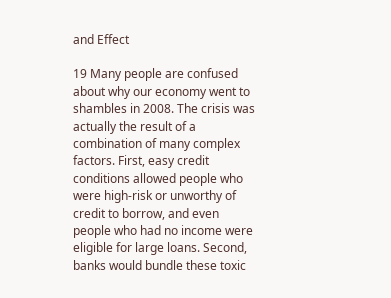and Effect

19 Many people are confused about why our economy went to shambles in 2008. The crisis was actually the result of a combination of many complex factors. First, easy credit conditions allowed people who were high-risk or unworthy of credit to borrow, and even people who had no income were eligible for large loans. Second, banks would bundle these toxic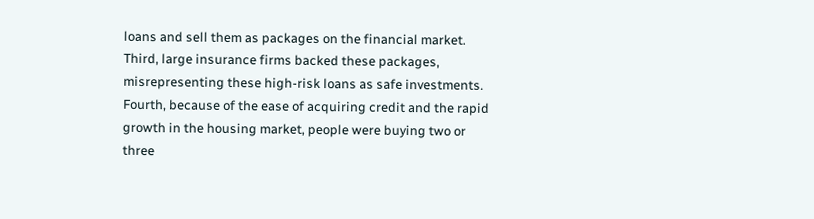loans and sell them as packages on the financial market. Third, large insurance firms backed these packages, misrepresenting these high-risk loans as safe investments. Fourth, because of the ease of acquiring credit and the rapid growth in the housing market, people were buying two or three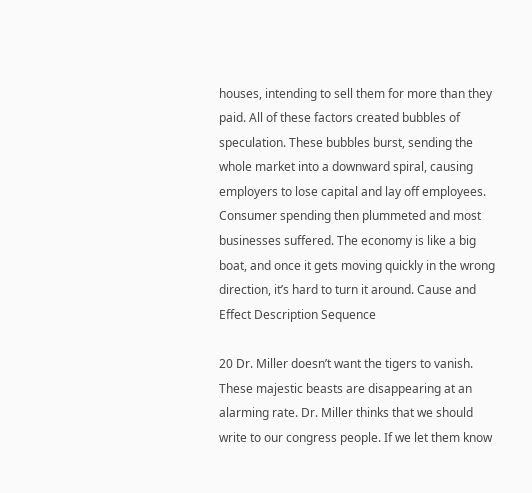houses, intending to sell them for more than they paid. All of these factors created bubbles of speculation. These bubbles burst, sending the whole market into a downward spiral, causing employers to lose capital and lay off employees. Consumer spending then plummeted and most businesses suffered. The economy is like a big boat, and once it gets moving quickly in the wrong direction, it’s hard to turn it around. Cause and Effect Description Sequence

20 Dr. Miller doesn’t want the tigers to vanish. These majestic beasts are disappearing at an alarming rate. Dr. Miller thinks that we should write to our congress people. If we let them know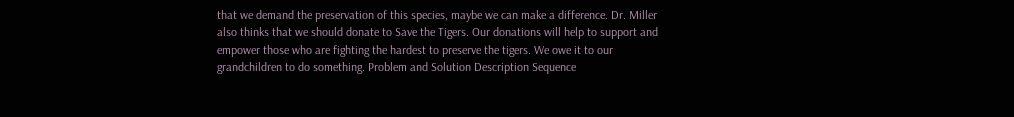that we demand the preservation of this species, maybe we can make a difference. Dr. Miller also thinks that we should donate to Save the Tigers. Our donations will help to support and empower those who are fighting the hardest to preserve the tigers. We owe it to our grandchildren to do something. Problem and Solution Description Sequence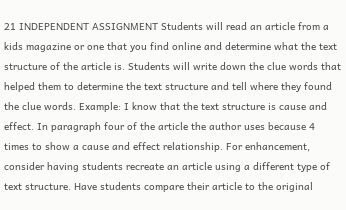21 INDEPENDENT ASSIGNMENT Students will read an article from a kids magazine or one that you find online and determine what the text structure of the article is. Students will write down the clue words that helped them to determine the text structure and tell where they found the clue words. Example: I know that the text structure is cause and effect. In paragraph four of the article the author uses because 4 times to show a cause and effect relationship. For enhancement, consider having students recreate an article using a different type of text structure. Have students compare their article to the original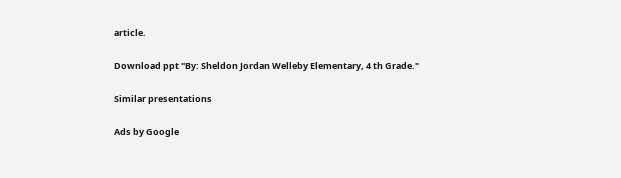article.

Download ppt "By: Sheldon Jordan Welleby Elementary, 4 th Grade."

Similar presentations

Ads by Google